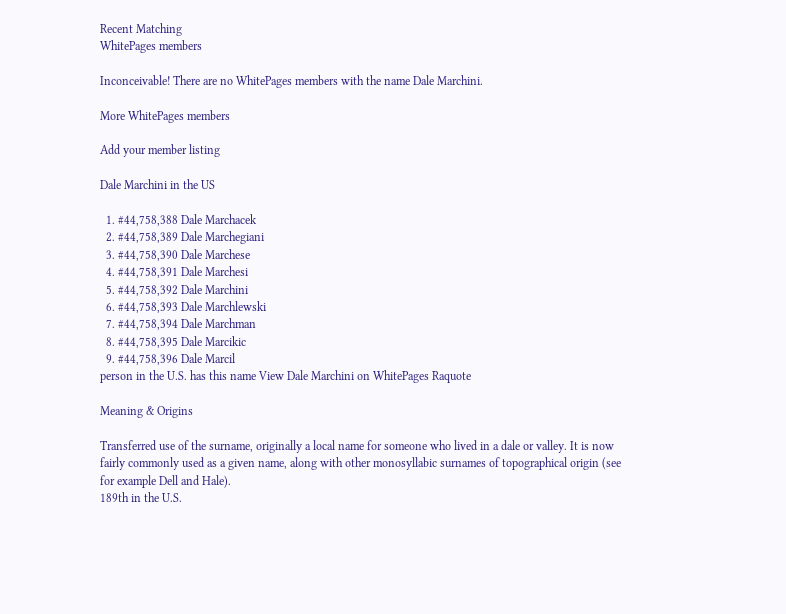Recent Matching
WhitePages members

Inconceivable! There are no WhitePages members with the name Dale Marchini.

More WhitePages members

Add your member listing

Dale Marchini in the US

  1. #44,758,388 Dale Marchacek
  2. #44,758,389 Dale Marchegiani
  3. #44,758,390 Dale Marchese
  4. #44,758,391 Dale Marchesi
  5. #44,758,392 Dale Marchini
  6. #44,758,393 Dale Marchlewski
  7. #44,758,394 Dale Marchman
  8. #44,758,395 Dale Marcikic
  9. #44,758,396 Dale Marcil
person in the U.S. has this name View Dale Marchini on WhitePages Raquote

Meaning & Origins

Transferred use of the surname, originally a local name for someone who lived in a dale or valley. It is now fairly commonly used as a given name, along with other monosyllabic surnames of topographical origin (see for example Dell and Hale).
189th in the U.S.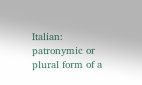Italian: patronymic or plural form of a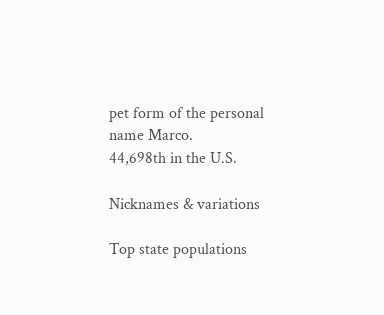pet form of the personal name Marco.
44,698th in the U.S.

Nicknames & variations

Top state populations